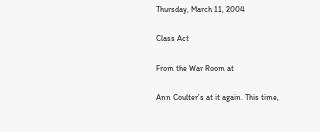Thursday, March 11, 2004

Class Act

From the War Room at

Ann Coulter’s at it again. This time,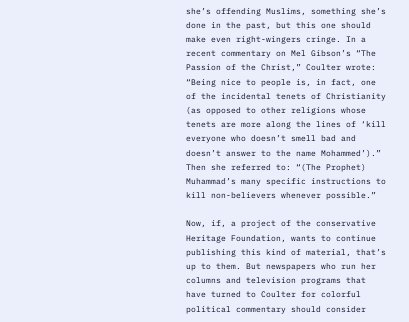she’s offending Muslims, something she’s done in the past, but this one should make even right-wingers cringe. In a recent commentary on Mel Gibson’s “The Passion of the Christ,” Coulter wrote: “Being nice to people is, in fact, one of the incidental tenets of Christianity (as opposed to other religions whose tenets are more along the lines of ‘kill everyone who doesn’t smell bad and doesn’t answer to the name Mohammed’).” Then she referred to: “(The Prophet) Muhammad’s many specific instructions to kill non-believers whenever possible.”

Now, if, a project of the conservative Heritage Foundation, wants to continue publishing this kind of material, that’s up to them. But newspapers who run her columns and television programs that have turned to Coulter for colorful political commentary should consider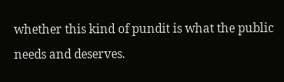whether this kind of pundit is what the public needs and deserves.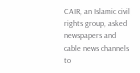CAIR, an Islamic civil rights group, asked newspapers and cable news channels to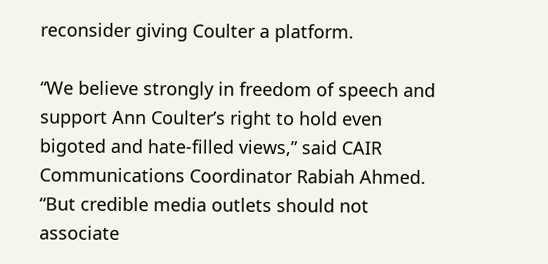reconsider giving Coulter a platform.

“We believe strongly in freedom of speech and support Ann Coulter’s right to hold even bigoted and hate-filled views,” said CAIR Communications Coordinator Rabiah Ahmed. “But credible media outlets should not associate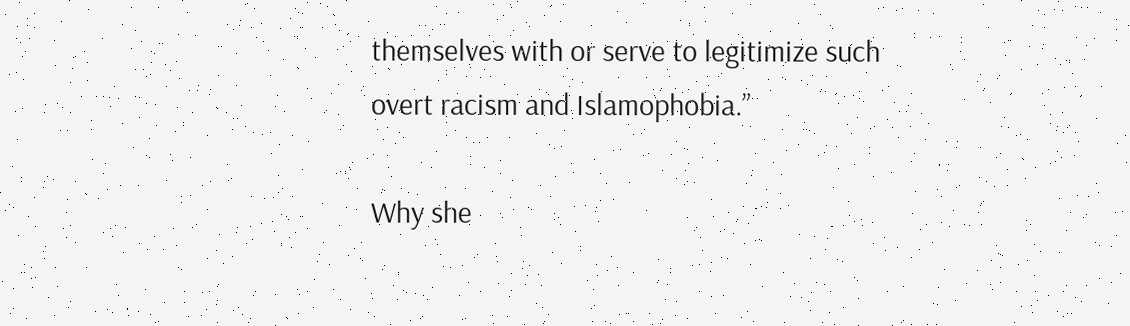themselves with or serve to legitimize such overt racism and Islamophobia.”

Why she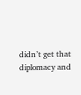didn’t get that diplomacy and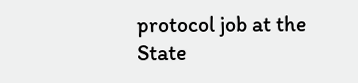protocol job at the State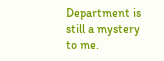Department is still a mystery to me.